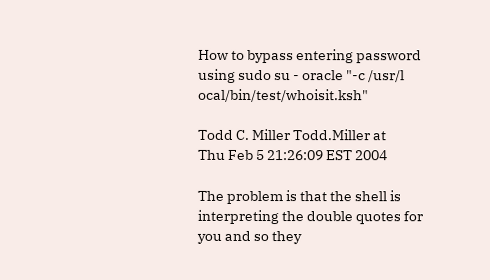How to bypass entering password using sudo su - oracle "-c /usr/l ocal/bin/test/whoisit.ksh"

Todd C. Miller Todd.Miller at
Thu Feb 5 21:26:09 EST 2004

The problem is that the shell is interpreting the double quotes for
you and so they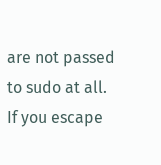are not passed to sudo at all.  If you escape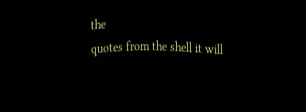the
quotes from the shell it will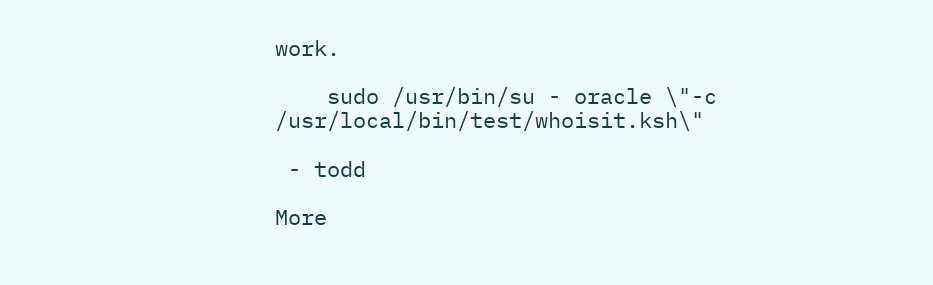work.

    sudo /usr/bin/su - oracle \"-c /usr/local/bin/test/whoisit.ksh\"

 - todd

More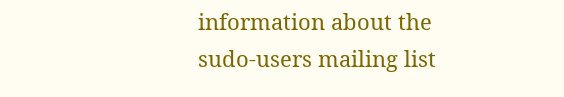information about the sudo-users mailing list